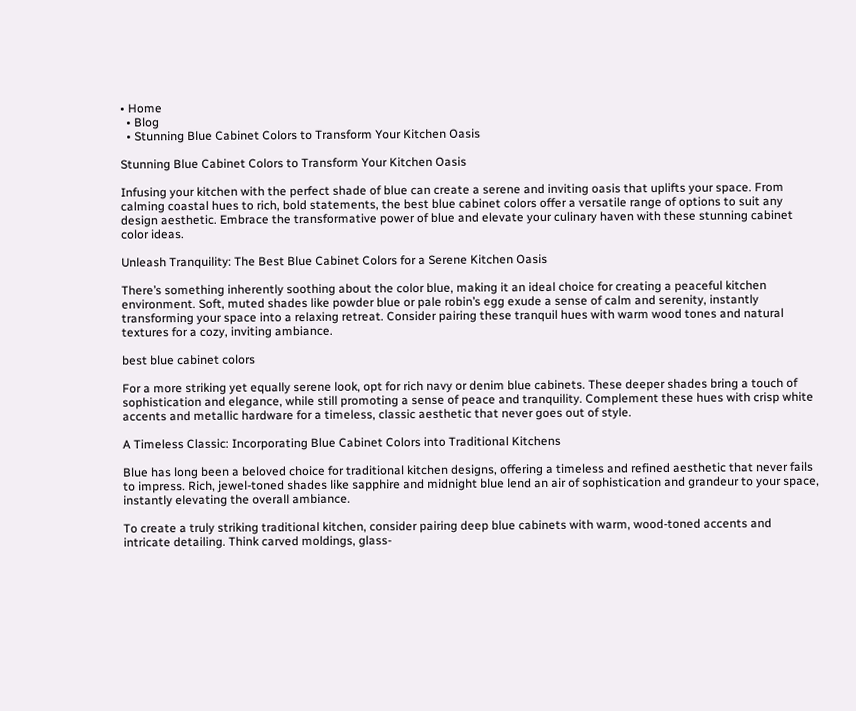• Home
  • Blog
  • Stunning Blue Cabinet Colors to Transform Your Kitchen Oasis

Stunning Blue Cabinet Colors to Transform Your Kitchen Oasis

Infusing your kitchen with the perfect shade of blue can create a serene and inviting oasis that uplifts your space. From calming coastal hues to rich, bold statements, the best blue cabinet colors offer a versatile range of options to suit any design aesthetic. Embrace the transformative power of blue and elevate your culinary haven with these stunning cabinet color ideas.

Unleash Tranquility: The Best Blue Cabinet Colors for a Serene Kitchen Oasis

There’s something inherently soothing about the color blue, making it an ideal choice for creating a peaceful kitchen environment. Soft, muted shades like powder blue or pale robin’s egg exude a sense of calm and serenity, instantly transforming your space into a relaxing retreat. Consider pairing these tranquil hues with warm wood tones and natural textures for a cozy, inviting ambiance.

best blue cabinet colors

For a more striking yet equally serene look, opt for rich navy or denim blue cabinets. These deeper shades bring a touch of sophistication and elegance, while still promoting a sense of peace and tranquility. Complement these hues with crisp white accents and metallic hardware for a timeless, classic aesthetic that never goes out of style.

A Timeless Classic: Incorporating Blue Cabinet Colors into Traditional Kitchens

Blue has long been a beloved choice for traditional kitchen designs, offering a timeless and refined aesthetic that never fails to impress. Rich, jewel-toned shades like sapphire and midnight blue lend an air of sophistication and grandeur to your space, instantly elevating the overall ambiance.

To create a truly striking traditional kitchen, consider pairing deep blue cabinets with warm, wood-toned accents and intricate detailing. Think carved moldings, glass-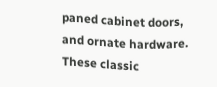paned cabinet doors, and ornate hardware. These classic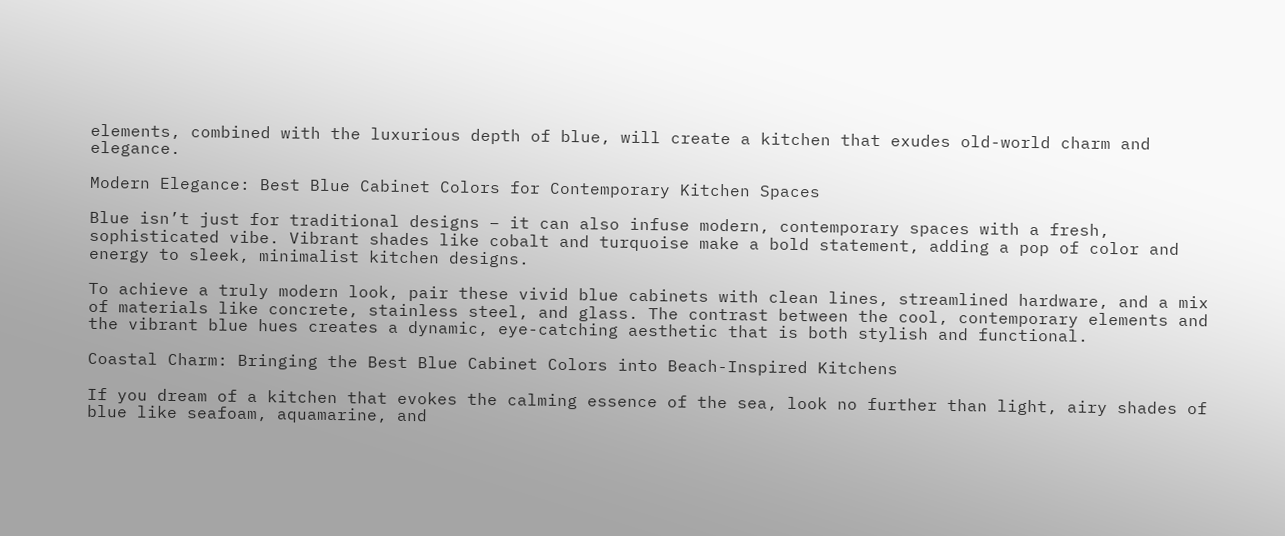elements, combined with the luxurious depth of blue, will create a kitchen that exudes old-world charm and elegance.

Modern Elegance: Best Blue Cabinet Colors for Contemporary Kitchen Spaces

Blue isn’t just for traditional designs – it can also infuse modern, contemporary spaces with a fresh, sophisticated vibe. Vibrant shades like cobalt and turquoise make a bold statement, adding a pop of color and energy to sleek, minimalist kitchen designs.

To achieve a truly modern look, pair these vivid blue cabinets with clean lines, streamlined hardware, and a mix of materials like concrete, stainless steel, and glass. The contrast between the cool, contemporary elements and the vibrant blue hues creates a dynamic, eye-catching aesthetic that is both stylish and functional.

Coastal Charm: Bringing the Best Blue Cabinet Colors into Beach-Inspired Kitchens

If you dream of a kitchen that evokes the calming essence of the sea, look no further than light, airy shades of blue like seafoam, aquamarine, and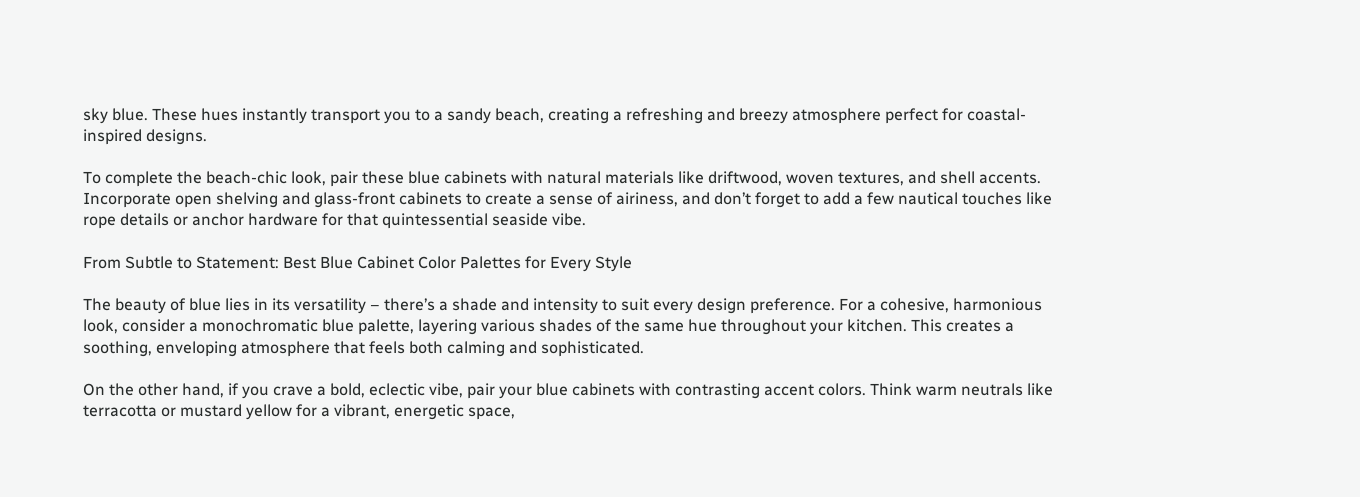sky blue. These hues instantly transport you to a sandy beach, creating a refreshing and breezy atmosphere perfect for coastal-inspired designs.

To complete the beach-chic look, pair these blue cabinets with natural materials like driftwood, woven textures, and shell accents. Incorporate open shelving and glass-front cabinets to create a sense of airiness, and don’t forget to add a few nautical touches like rope details or anchor hardware for that quintessential seaside vibe.

From Subtle to Statement: Best Blue Cabinet Color Palettes for Every Style

The beauty of blue lies in its versatility – there’s a shade and intensity to suit every design preference. For a cohesive, harmonious look, consider a monochromatic blue palette, layering various shades of the same hue throughout your kitchen. This creates a soothing, enveloping atmosphere that feels both calming and sophisticated.

On the other hand, if you crave a bold, eclectic vibe, pair your blue cabinets with contrasting accent colors. Think warm neutrals like terracotta or mustard yellow for a vibrant, energetic space,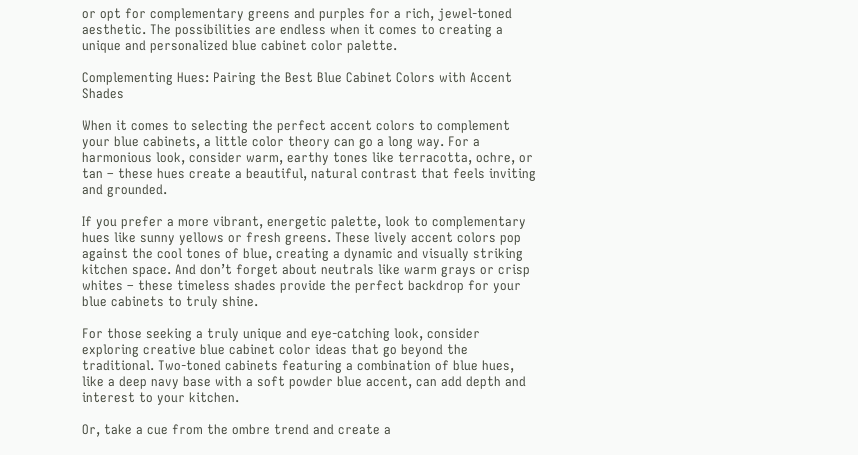or opt for complementary greens and purples for a rich, jewel-toned aesthetic. The possibilities are endless when it comes to creating a unique and personalized blue cabinet color palette.

Complementing Hues: Pairing the Best Blue Cabinet Colors with Accent Shades

When it comes to selecting the perfect accent colors to complement your blue cabinets, a little color theory can go a long way. For a harmonious look, consider warm, earthy tones like terracotta, ochre, or tan – these hues create a beautiful, natural contrast that feels inviting and grounded.

If you prefer a more vibrant, energetic palette, look to complementary hues like sunny yellows or fresh greens. These lively accent colors pop against the cool tones of blue, creating a dynamic and visually striking kitchen space. And don’t forget about neutrals like warm grays or crisp whites – these timeless shades provide the perfect backdrop for your blue cabinets to truly shine.

For those seeking a truly unique and eye-catching look, consider exploring creative blue cabinet color ideas that go beyond the traditional. Two-toned cabinets featuring a combination of blue hues, like a deep navy base with a soft powder blue accent, can add depth and interest to your kitchen.

Or, take a cue from the ombre trend and create a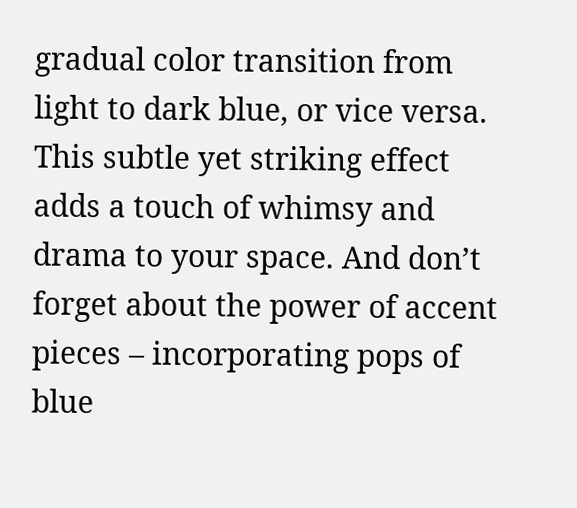gradual color transition from light to dark blue, or vice versa. This subtle yet striking effect adds a touch of whimsy and drama to your space. And don’t forget about the power of accent pieces – incorporating pops of blue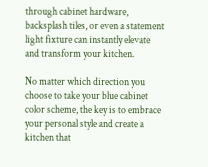through cabinet hardware, backsplash tiles, or even a statement light fixture can instantly elevate and transform your kitchen.

No matter which direction you choose to take your blue cabinet color scheme, the key is to embrace your personal style and create a kitchen that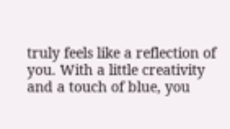truly feels like a reflection of you. With a little creativity and a touch of blue, you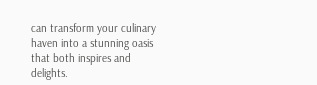can transform your culinary haven into a stunning oasis that both inspires and delights.